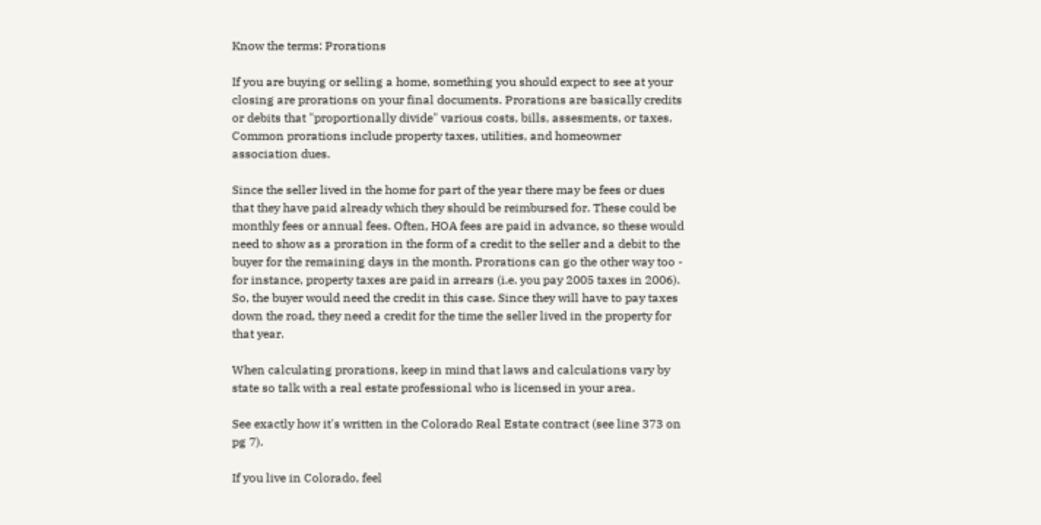Know the terms: Prorations

If you are buying or selling a home, something you should expect to see at your closing are prorations on your final documents. Prorations are basically credits or debits that "proportionally divide" various costs, bills, assesments, or taxes. Common prorations include property taxes, utilities, and homeowner association dues.

Since the seller lived in the home for part of the year there may be fees or dues that they have paid already which they should be reimbursed for. These could be monthly fees or annual fees. Often, HOA fees are paid in advance, so these would need to show as a proration in the form of a credit to the seller and a debit to the buyer for the remaining days in the month. Prorations can go the other way too - for instance, property taxes are paid in arrears (i.e. you pay 2005 taxes in 2006). So, the buyer would need the credit in this case. Since they will have to pay taxes down the road, they need a credit for the time the seller lived in the property for that year.

When calculating prorations, keep in mind that laws and calculations vary by state so talk with a real estate professional who is licensed in your area.

See exactly how it's written in the Colorado Real Estate contract (see line 373 on pg 7).

If you live in Colorado, feel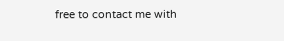free to contact me with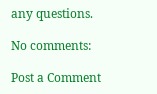any questions.

No comments:

Post a Comment